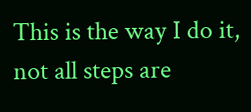This is the way I do it, not all steps are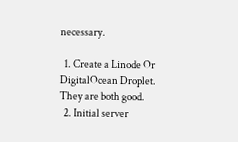necessary.

  1. Create a Linode Or DigitalOcean Droplet. They are both good.
  2. Initial server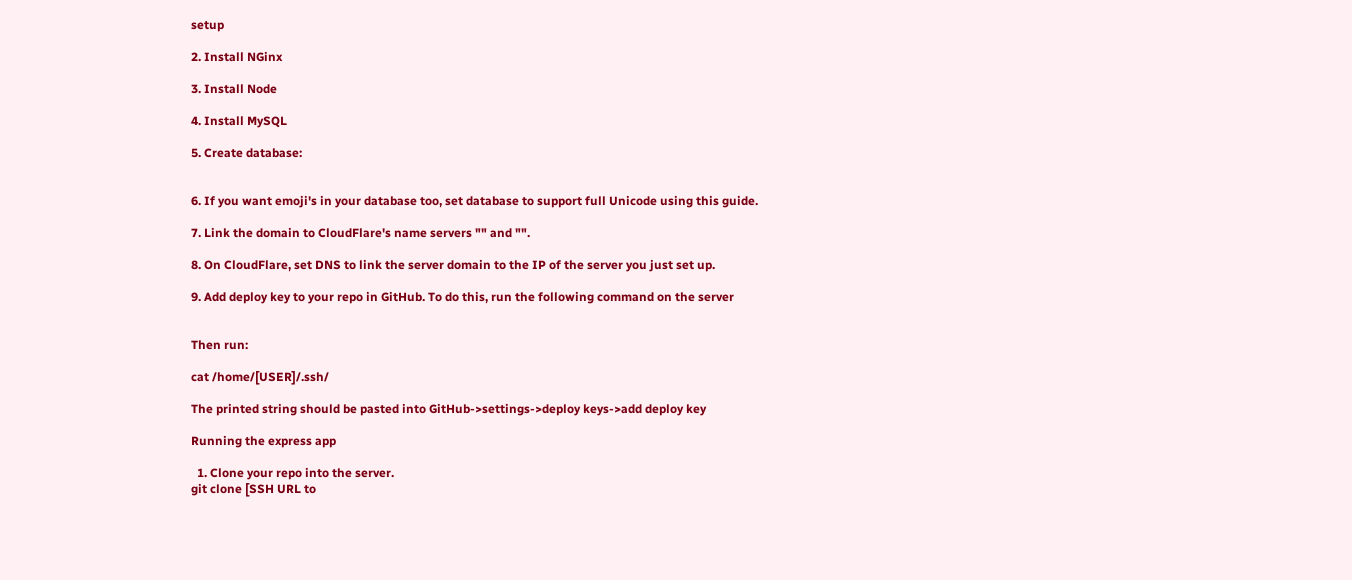setup

2. Install NGinx

3. Install Node

4. Install MySQL

5. Create database:


6. If you want emoji's in your database too, set database to support full Unicode using this guide.

7. Link the domain to CloudFlare's name servers "" and "".

8. On CloudFlare, set DNS to link the server domain to the IP of the server you just set up.

9. Add deploy key to your repo in GitHub. To do this, run the following command on the server


Then run:

cat /home/[USER]/.ssh/

The printed string should be pasted into GitHub->settings->deploy keys->add deploy key

Running the express app

  1. Clone your repo into the server.
git clone [SSH URL to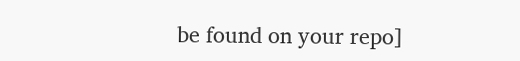be found on your repo]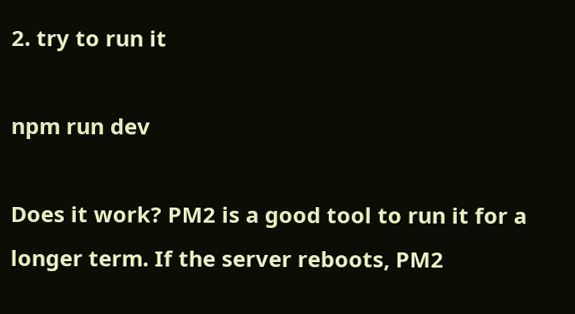2. try to run it

npm run dev

Does it work? PM2 is a good tool to run it for a longer term. If the server reboots, PM2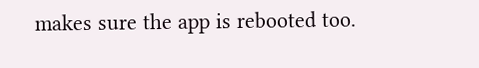makes sure the app is rebooted too.